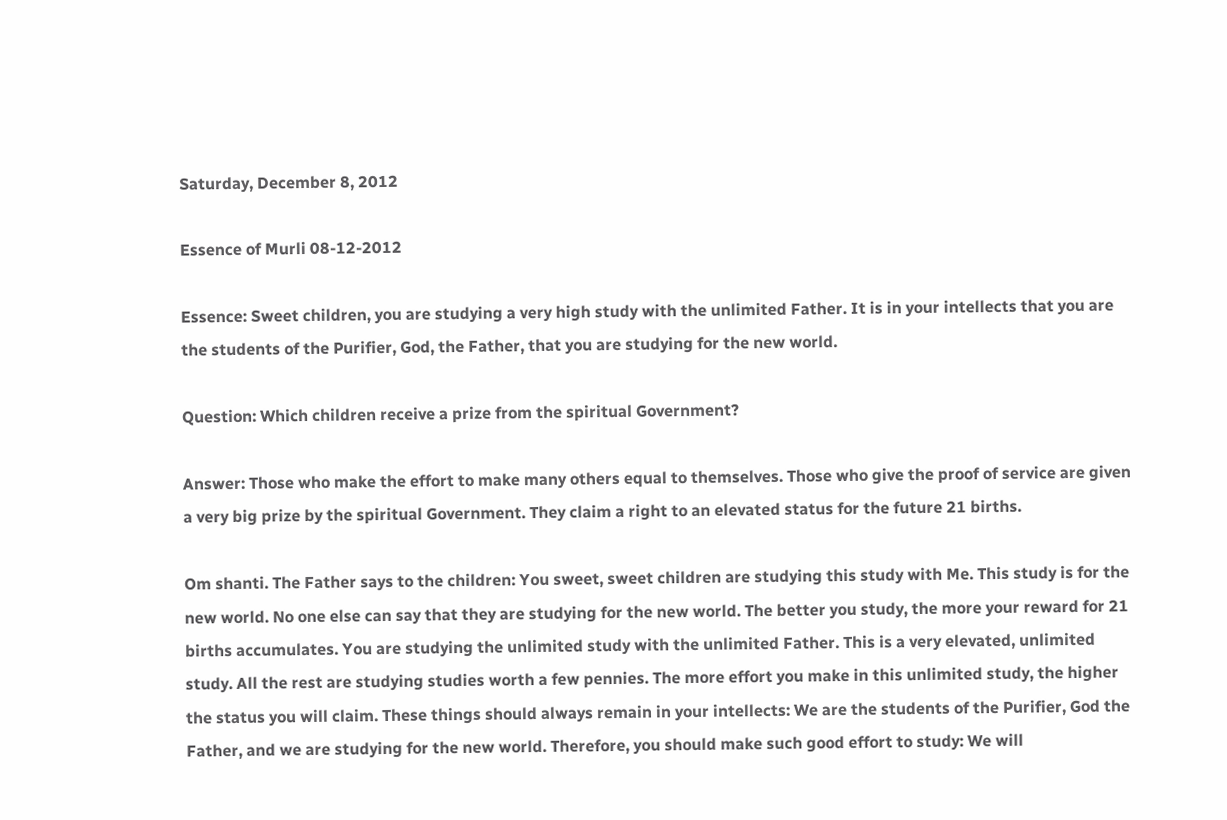Saturday, December 8, 2012

Essence of Murli 08-12-2012

Essence: Sweet children, you are studying a very high study with the unlimited Father. It is in your intellects that you are the students of the Purifier, God, the Father, that you are studying for the new world.

Question: Which children receive a prize from the spiritual Government?

Answer: Those who make the effort to make many others equal to themselves. Those who give the proof of service are given a very big prize by the spiritual Government. They claim a right to an elevated status for the future 21 births.

Om shanti. The Father says to the children: You sweet, sweet children are studying this study with Me. This study is for the new world. No one else can say that they are studying for the new world. The better you study, the more your reward for 21 births accumulates. You are studying the unlimited study with the unlimited Father. This is a very elevated, unlimited study. All the rest are studying studies worth a few pennies. The more effort you make in this unlimited study, the higher the status you will claim. These things should always remain in your intellects: We are the students of the Purifier, God the Father, and we are studying for the new world. Therefore, you should make such good effort to study: We will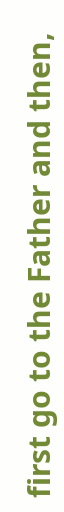first go to the Father and then,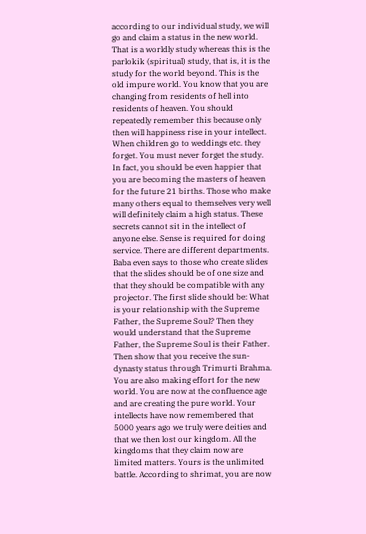according to our individual study, we will go and claim a status in the new world. That is a worldly study whereas this is the parlokik (spiritual) study, that is, it is the study for the world beyond. This is the old impure world. You know that you are changing from residents of hell into residents of heaven. You should repeatedly remember this because only then will happiness rise in your intellect. When children go to weddings etc. they forget. You must never forget the study. In fact, you should be even happier that you are becoming the masters of heaven for the future 21 births. Those who make many others equal to themselves very well will definitely claim a high status. These secrets cannot sit in the intellect of anyone else. Sense is required for doing service. There are different departments. Baba even says to those who create slides that the slides should be of one size and that they should be compatible with any projector. The first slide should be: What is your relationship with the Supreme Father, the Supreme Soul? Then they would understand that the Supreme Father, the Supreme Soul is their Father. Then show that you receive the sun-dynasty status through Trimurti Brahma. You are also making effort for the new world. You are now at the confluence age and are creating the pure world. Your intellects have now remembered that 5000 years ago we truly were deities and that we then lost our kingdom. All the kingdoms that they claim now are limited matters. Yours is the unlimited battle. According to shrimat, you are now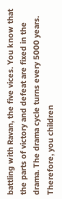battling with Ravan, the five vices. You know that the parts of victory and defeat are fixed in the drama. The drama cycle turns every 5000 years. Therefore, you children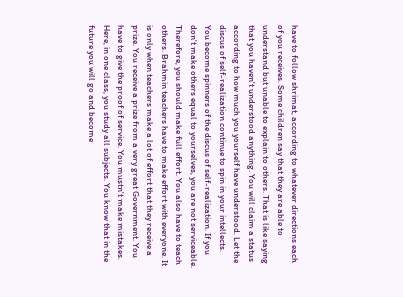have to follow shrimat, according to whatever directions each of you receives. Some children say that they are able to understand but unable to explain to others. That is like saying that you haven't understood anything. You will claim a status according to how much you yourself have understood. Let the discus of self-realization continue to spin in your intellects. You become spinners of the discus of self-realization. If you don't make others equal to yourselves, you are not serviceable. Therefore, you should make full effort. You also have to teach others. Brahmin teachers have to make effort with everyone. It is only when teachers make a lot of effort that they receive a prize. You receive a prize from a very great Government. You have to give the proof of service. You mustn't make mistakes. Here, in one class, you study all subjects. You know that in the future you will go and become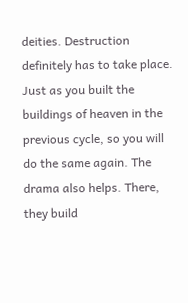deities. Destruction definitely has to take place. Just as you built the buildings of heaven in the previous cycle, so you will do the same again. The drama also helps. There, they build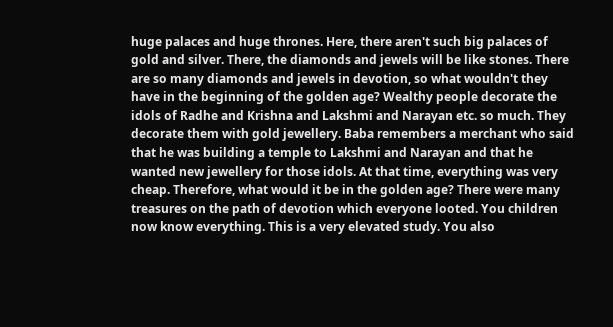huge palaces and huge thrones. Here, there aren't such big palaces of gold and silver. There, the diamonds and jewels will be like stones. There are so many diamonds and jewels in devotion, so what wouldn't they have in the beginning of the golden age? Wealthy people decorate the idols of Radhe and Krishna and Lakshmi and Narayan etc. so much. They decorate them with gold jewellery. Baba remembers a merchant who said that he was building a temple to Lakshmi and Narayan and that he wanted new jewellery for those idols. At that time, everything was very cheap. Therefore, what would it be in the golden age? There were many treasures on the path of devotion which everyone looted. You children now know everything. This is a very elevated study. You also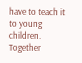have to teach it to young children. Together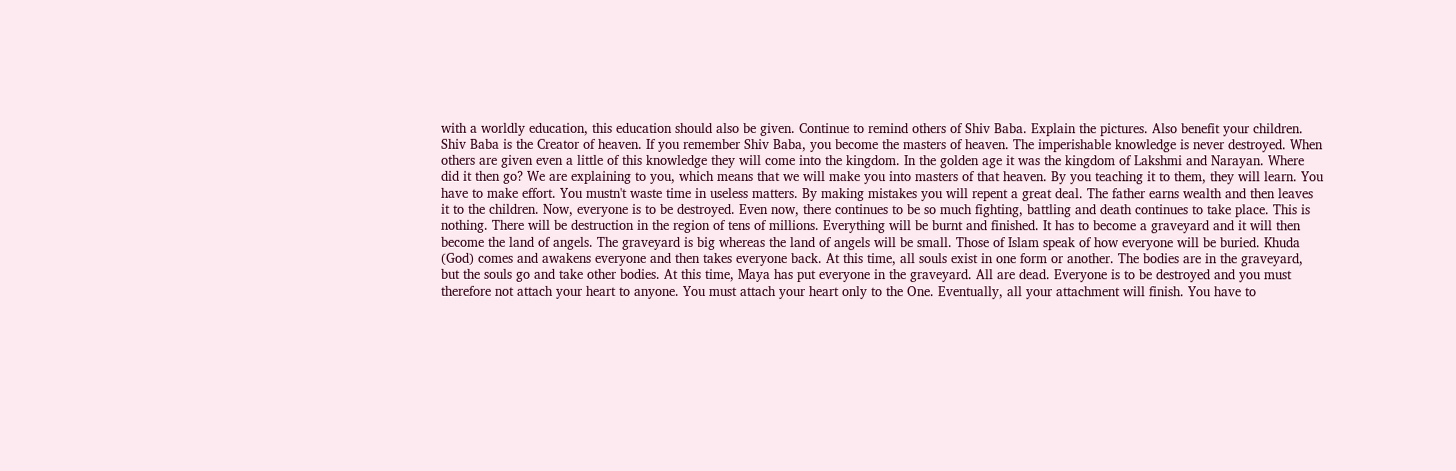with a worldly education, this education should also be given. Continue to remind others of Shiv Baba. Explain the pictures. Also benefit your children. Shiv Baba is the Creator of heaven. If you remember Shiv Baba, you become the masters of heaven. The imperishable knowledge is never destroyed. When others are given even a little of this knowledge they will come into the kingdom. In the golden age it was the kingdom of Lakshmi and Narayan. Where did it then go? We are explaining to you, which means that we will make you into masters of that heaven. By you teaching it to them, they will learn. You have to make effort. You mustn't waste time in useless matters. By making mistakes you will repent a great deal. The father earns wealth and then leaves it to the children. Now, everyone is to be destroyed. Even now, there continues to be so much fighting, battling and death continues to take place. This is nothing. There will be destruction in the region of tens of millions. Everything will be burnt and finished. It has to become a graveyard and it will then become the land of angels. The graveyard is big whereas the land of angels will be small. Those of Islam speak of how everyone will be buried. Khuda (God) comes and awakens everyone and then takes everyone back. At this time, all souls exist in one form or another. The bodies are in the graveyard, but the souls go and take other bodies. At this time, Maya has put everyone in the graveyard. All are dead. Everyone is to be destroyed and you must therefore not attach your heart to anyone. You must attach your heart only to the One. Eventually, all your attachment will finish. You have to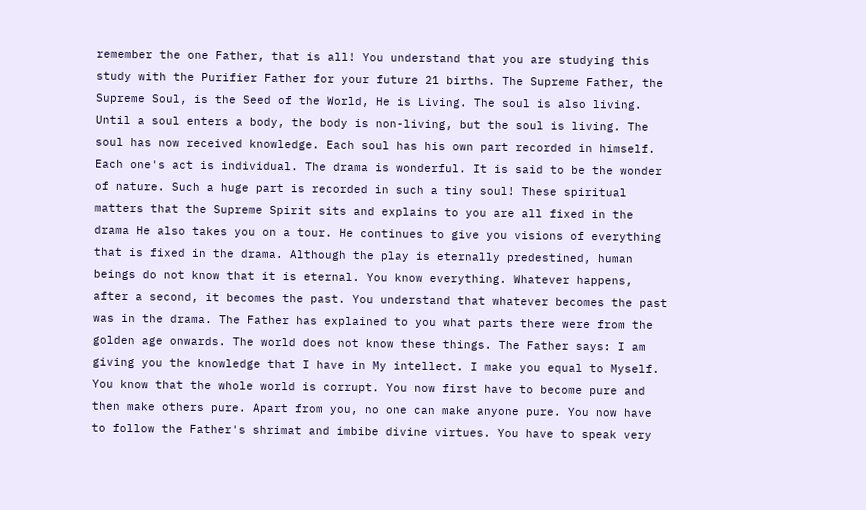remember the one Father, that is all! You understand that you are studying this study with the Purifier Father for your future 21 births. The Supreme Father, the Supreme Soul, is the Seed of the World, He is Living. The soul is also living. Until a soul enters a body, the body is non-living, but the soul is living. The soul has now received knowledge. Each soul has his own part recorded in himself. Each one's act is individual. The drama is wonderful. It is said to be the wonder of nature. Such a huge part is recorded in such a tiny soul! These spiritual matters that the Supreme Spirit sits and explains to you are all fixed in the drama He also takes you on a tour. He continues to give you visions of everything that is fixed in the drama. Although the play is eternally predestined, human beings do not know that it is eternal. You know everything. Whatever happens, after a second, it becomes the past. You understand that whatever becomes the past was in the drama. The Father has explained to you what parts there were from the golden age onwards. The world does not know these things. The Father says: I am giving you the knowledge that I have in My intellect. I make you equal to Myself. You know that the whole world is corrupt. You now first have to become pure and then make others pure. Apart from you, no one can make anyone pure. You now have to follow the Father's shrimat and imbibe divine virtues. You have to speak very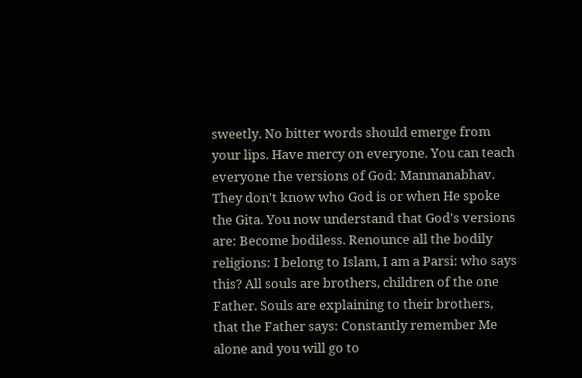sweetly. No bitter words should emerge from your lips. Have mercy on everyone. You can teach everyone the versions of God: Manmanabhav. They don't know who God is or when He spoke the Gita. You now understand that God's versions are: Become bodiless. Renounce all the bodily religions: I belong to Islam, I am a Parsi: who says this? All souls are brothers, children of the one Father. Souls are explaining to their brothers, that the Father says: Constantly remember Me alone and you will go to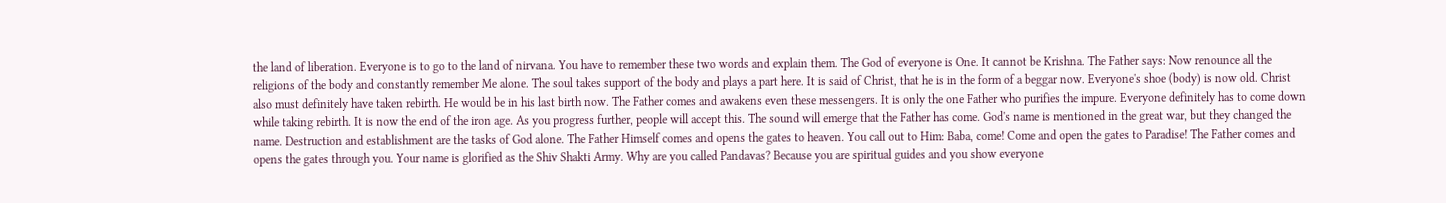the land of liberation. Everyone is to go to the land of nirvana. You have to remember these two words and explain them. The God of everyone is One. It cannot be Krishna. The Father says: Now renounce all the religions of the body and constantly remember Me alone. The soul takes support of the body and plays a part here. It is said of Christ, that he is in the form of a beggar now. Everyone's shoe (body) is now old. Christ also must definitely have taken rebirth. He would be in his last birth now. The Father comes and awakens even these messengers. It is only the one Father who purifies the impure. Everyone definitely has to come down while taking rebirth. It is now the end of the iron age. As you progress further, people will accept this. The sound will emerge that the Father has come. God's name is mentioned in the great war, but they changed the name. Destruction and establishment are the tasks of God alone. The Father Himself comes and opens the gates to heaven. You call out to Him: Baba, come! Come and open the gates to Paradise! The Father comes and opens the gates through you. Your name is glorified as the Shiv Shakti Army. Why are you called Pandavas? Because you are spiritual guides and you show everyone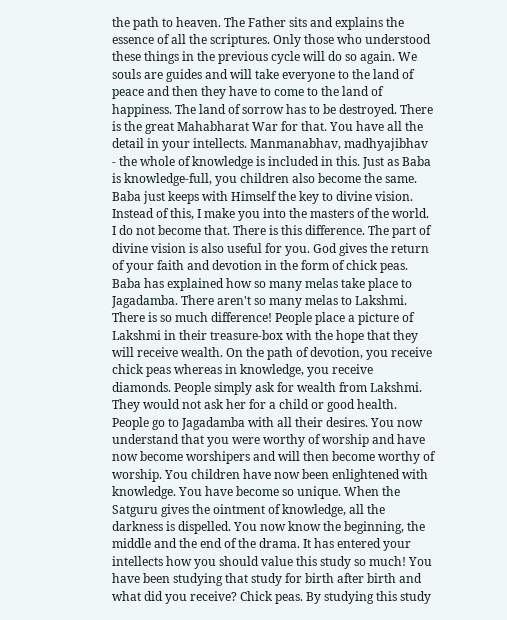the path to heaven. The Father sits and explains the essence of all the scriptures. Only those who understood these things in the previous cycle will do so again. We souls are guides and will take everyone to the land of peace and then they have to come to the land of happiness. The land of sorrow has to be destroyed. There is the great Mahabharat War for that. You have all the detail in your intellects. Manmanabhav, madhyajibhav - the whole of knowledge is included in this. Just as Baba is knowledge-full, you children also become the same. Baba just keeps with Himself the key to divine vision. Instead of this, I make you into the masters of the world. I do not become that. There is this difference. The part of divine vision is also useful for you. God gives the return of your faith and devotion in the form of chick peas. Baba has explained how so many melas take place to Jagadamba. There aren't so many melas to Lakshmi. There is so much difference! People place a picture of Lakshmi in their treasure-box with the hope that they will receive wealth. On the path of devotion, you receive chick peas whereas in knowledge, you receive diamonds. People simply ask for wealth from Lakshmi. They would not ask her for a child or good health. People go to Jagadamba with all their desires. You now understand that you were worthy of worship and have now become worshipers and will then become worthy of worship. You children have now been enlightened with knowledge. You have become so unique. When the Satguru gives the ointment of knowledge, all the darkness is dispelled. You now know the beginning, the middle and the end of the drama. It has entered your intellects how you should value this study so much! You have been studying that study for birth after birth and what did you receive? Chick peas. By studying this study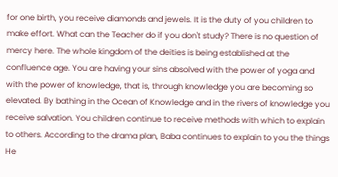for one birth, you receive diamonds and jewels. It is the duty of you children to make effort. What can the Teacher do if you don't study? There is no question of mercy here. The whole kingdom of the deities is being established at the confluence age. You are having your sins absolved with the power of yoga and with the power of knowledge, that is, through knowledge you are becoming so elevated. By bathing in the Ocean of Knowledge and in the rivers of knowledge you receive salvation. You children continue to receive methods with which to explain to others. According to the drama plan, Baba continues to explain to you the things He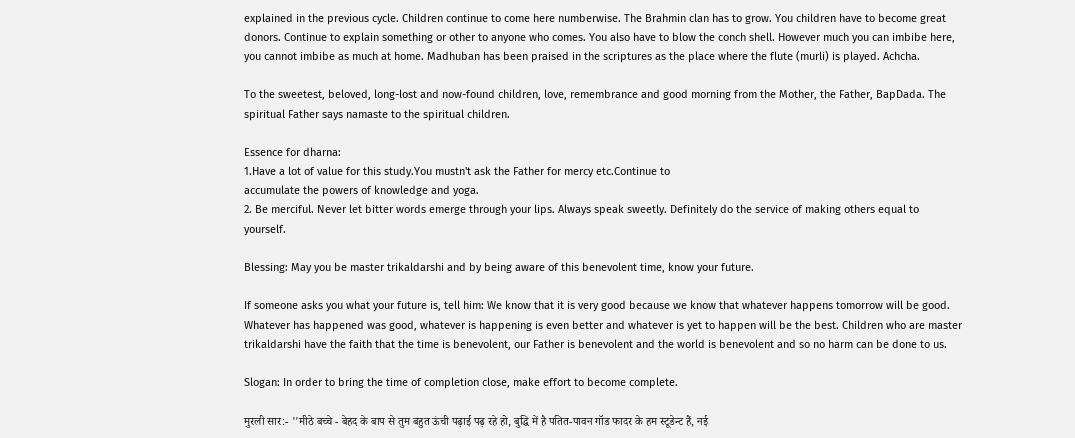explained in the previous cycle. Children continue to come here numberwise. The Brahmin clan has to grow. You children have to become great donors. Continue to explain something or other to anyone who comes. You also have to blow the conch shell. However much you can imbibe here, you cannot imbibe as much at home. Madhuban has been praised in the scriptures as the place where the flute (murli) is played. Achcha.

To the sweetest, beloved, long-lost and now-found children, love, remembrance and good morning from the Mother, the Father, BapDada. The spiritual Father says namaste to the spiritual children.

Essence for dharna:
1.Have a lot of value for this study.You mustn't ask the Father for mercy etc.Continue to
accumulate the powers of knowledge and yoga.
2. Be merciful. Never let bitter words emerge through your lips. Always speak sweetly. Definitely do the service of making others equal to yourself.

Blessing: May you be master trikaldarshi and by being aware of this benevolent time, know your future.

If someone asks you what your future is, tell him: We know that it is very good because we know that whatever happens tomorrow will be good. Whatever has happened was good, whatever is happening is even better and whatever is yet to happen will be the best. Children who are master trikaldarshi have the faith that the time is benevolent, our Father is benevolent and the world is benevolent and so no harm can be done to us.

Slogan: In order to bring the time of completion close, make effort to become complete.

मुरली सार:- ''मीठे बच्चे - बेहद के बाप से तुम बहुत ऊंची पढ़ाई पढ़ रहे हो, बुद्धि में है पतित-पावन गॉड फादर के हम स्टूडेन्ट हैं, नई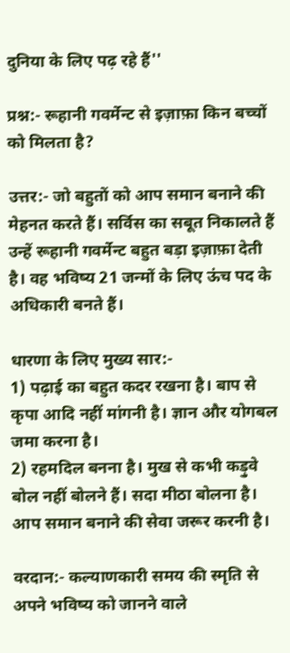दुनिया के लिए पढ़ रहे हैं''

प्रश्न:- रूहानी गवर्मेन्ट से इज़ाफ़ा किन बच्चों को मिलता है?

उत्तर:- जो बहुतों को आप समान बनाने की मेहनत करते हैं। सर्विस का सबूत निकालते हैं उन्हें रूहानी गवर्मेन्ट बहुत बड़ा इज़ाफ़ा देती है। वह भविष्य 21 जन्मों के लिए ऊंच पद के अधिकारी बनते हैं।

धारणा के लिए मुख्य सार:-
1) पढ़ाई का बहुत कदर रखना है। बाप से कृपा आदि नहीं मांगनी है। ज्ञान और योगबल जमा करना है।
2) रहमदिल बनना है। मुख से कभी कड़ुवे बोल नहीं बोलने हैं। सदा मीठा बोलना है। आप समान बनाने की सेवा जरूर करनी है।

वरदान:- कल्याणकारी समय की स्मृति से अपने भविष्य को जानने वाले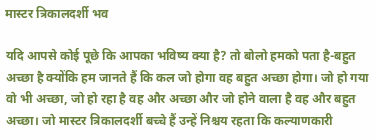मास्टर त्रिकालदर्शी भव

यदि आपसे कोई पूछे कि आपका भविष्य क्या है? तो बोलो हमको पता है-बहुत अच्छा है क्योंकि हम जानते हैं कि कल जो होगा वह बहुत अच्छा होगा। जो हो गया वो भी अच्छा, जो हो रहा है वह और अच्छा और जो होने वाला है वह और बहुत अच्छा। जो मास्टर त्रिकालदर्शी बच्चे हैं उन्हें निश्चय रहता कि कल्याणकारी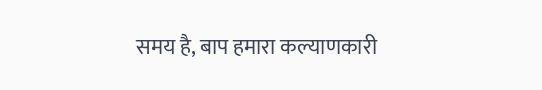समय है, बाप हमारा कल्याणकारी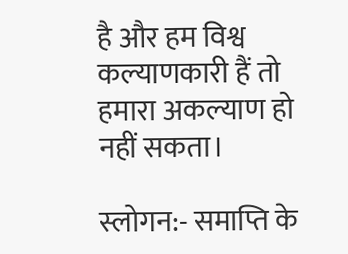है और हम विश्व कल्याणकारी हैं तो हमारा अकल्याण हो नहीं सकता।

स्लोगन:- समाप्ति के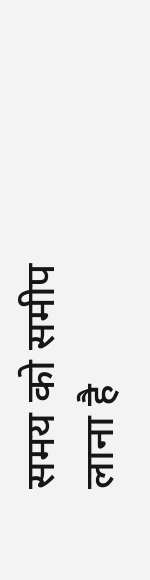समय को समीप लाना है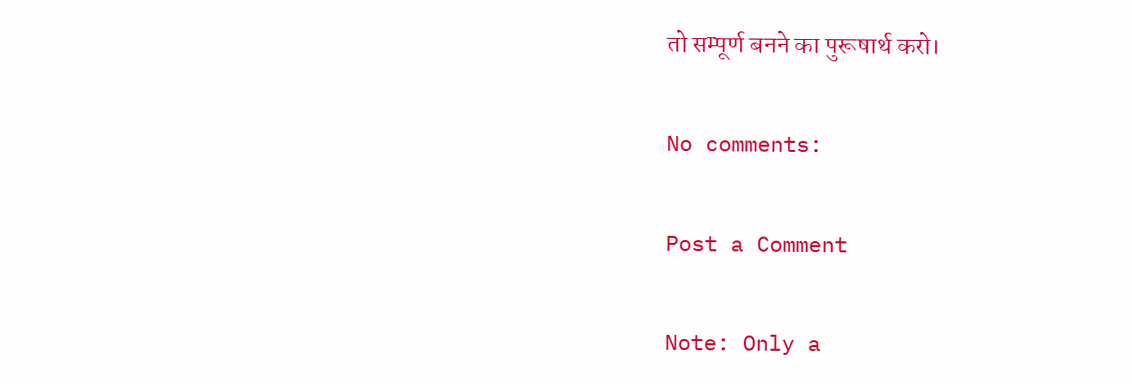तो सम्पूर्ण बनने का पुरूषार्थ करो।

No comments:

Post a Comment

Note: Only a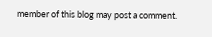member of this blog may post a comment.